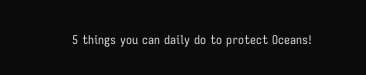5 things you can daily do to protect Oceans!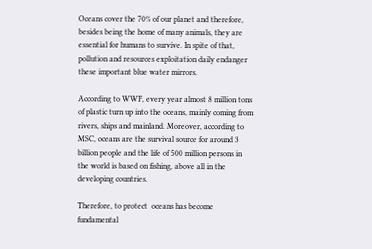Oceans cover the 70% of our planet and therefore, besides being the home of many animals, they are essential for humans to survive. In spite of that, pollution and resources exploitation daily endanger these important blue water mirrors.

According to WWF, every year almost 8 million tons of plastic turn up into the oceans, mainly coming from rivers, ships and mainland. Moreover, according to MSC, oceans are the survival source for around 3 billion people and the life of 500 million persons in the world is based on fishing, above all in the developing countries.

Therefore, to protect  oceans has become fundamental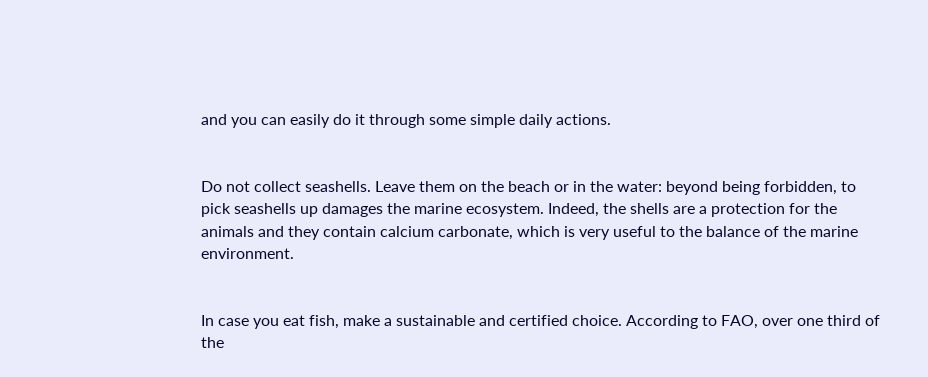and you can easily do it through some simple daily actions.


Do not collect seashells. Leave them on the beach or in the water: beyond being forbidden, to pick seashells up damages the marine ecosystem. Indeed, the shells are a protection for the animals and they contain calcium carbonate, which is very useful to the balance of the marine environment.


In case you eat fish, make a sustainable and certified choice. According to FAO, over one third of the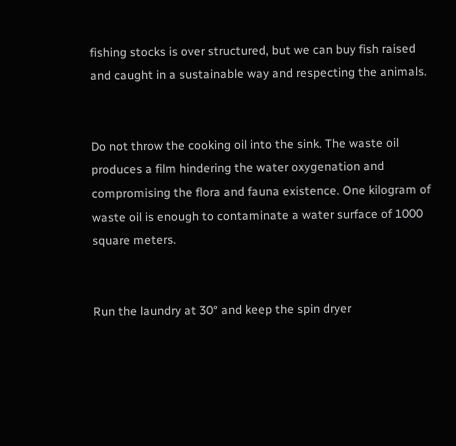fishing stocks is over structured, but we can buy fish raised and caught in a sustainable way and respecting the animals.


Do not throw the cooking oil into the sink. The waste oil produces a film hindering the water oxygenation and compromising the flora and fauna existence. One kilogram of waste oil is enough to contaminate a water surface of 1000 square meters.


Run the laundry at 30° and keep the spin dryer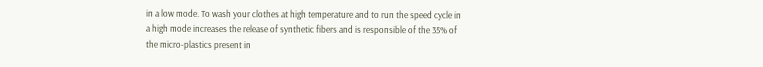in a low mode. To wash your clothes at high temperature and to run the speed cycle in a high mode increases the release of synthetic fibers and is responsible of the 35% of the micro-plastics present in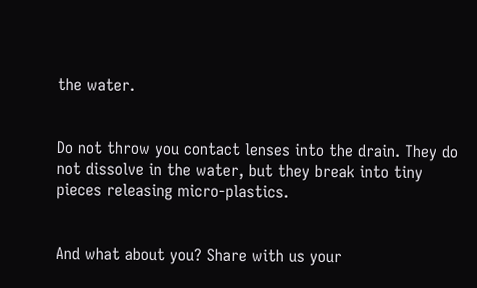the water.


Do not throw you contact lenses into the drain. They do not dissolve in the water, but they break into tiny pieces releasing micro-plastics.


And what about you? Share with us your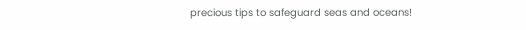precious tips to safeguard seas and oceans!